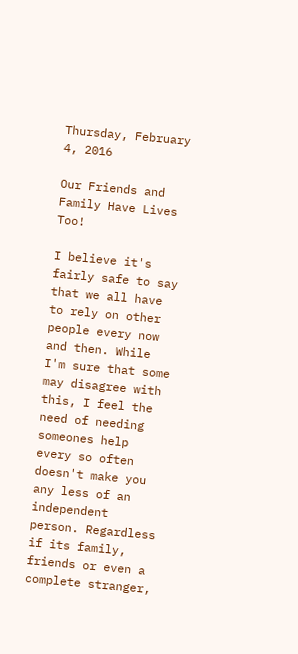Thursday, February 4, 2016

Our Friends and Family Have Lives Too!

I believe it's fairly safe to say that we all have to rely on other people every now and then. While I'm sure that some may disagree with this, I feel the need of needing someones help every so often doesn't make you any less of an independent person. Regardless if its family, friends or even a complete stranger,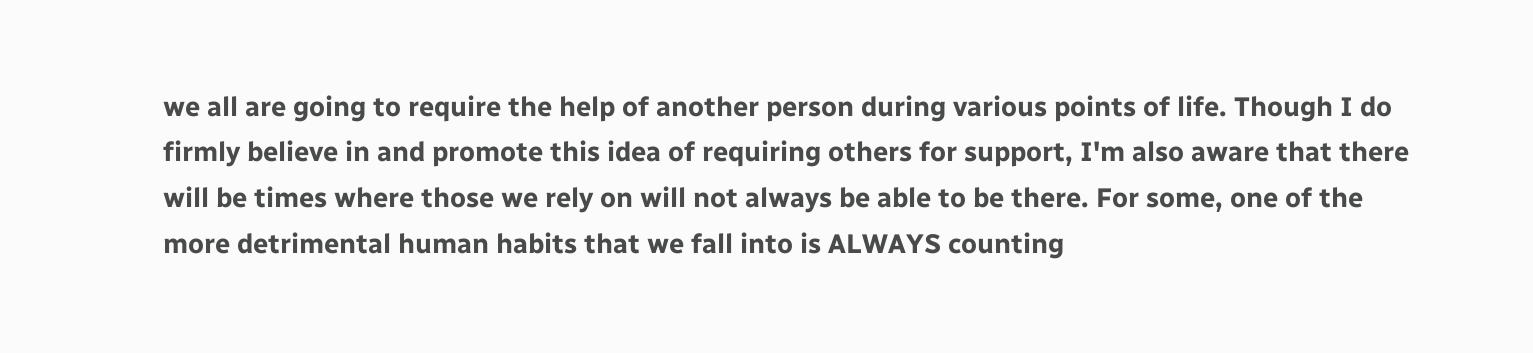we all are going to require the help of another person during various points of life. Though I do firmly believe in and promote this idea of requiring others for support, I'm also aware that there will be times where those we rely on will not always be able to be there. For some, one of the more detrimental human habits that we fall into is ALWAYS counting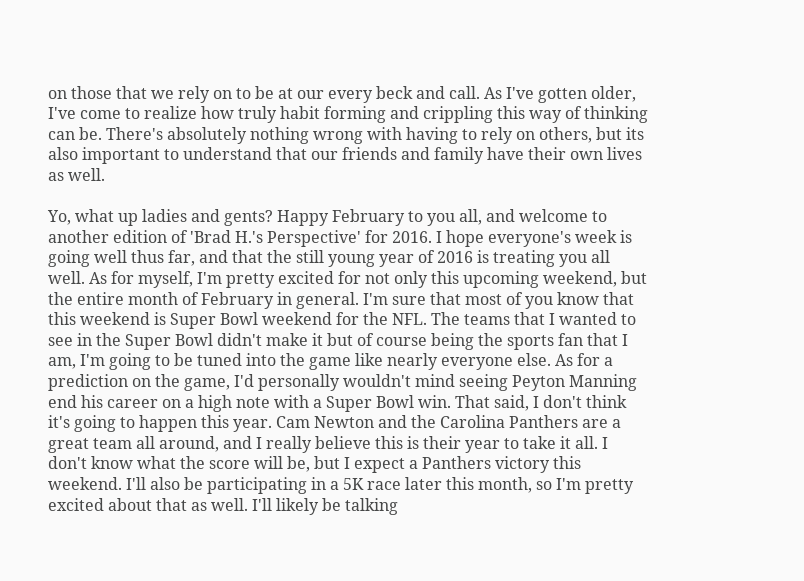on those that we rely on to be at our every beck and call. As I've gotten older, I've come to realize how truly habit forming and crippling this way of thinking can be. There's absolutely nothing wrong with having to rely on others, but its also important to understand that our friends and family have their own lives as well.

Yo, what up ladies and gents? Happy February to you all, and welcome to another edition of 'Brad H.'s Perspective' for 2016. I hope everyone's week is going well thus far, and that the still young year of 2016 is treating you all well. As for myself, I'm pretty excited for not only this upcoming weekend, but the entire month of February in general. I'm sure that most of you know that this weekend is Super Bowl weekend for the NFL. The teams that I wanted to see in the Super Bowl didn't make it but of course being the sports fan that I am, I'm going to be tuned into the game like nearly everyone else. As for a prediction on the game, I'd personally wouldn't mind seeing Peyton Manning end his career on a high note with a Super Bowl win. That said, I don't think it's going to happen this year. Cam Newton and the Carolina Panthers are a great team all around, and I really believe this is their year to take it all. I don't know what the score will be, but I expect a Panthers victory this weekend. I'll also be participating in a 5K race later this month, so I'm pretty excited about that as well. I'll likely be talking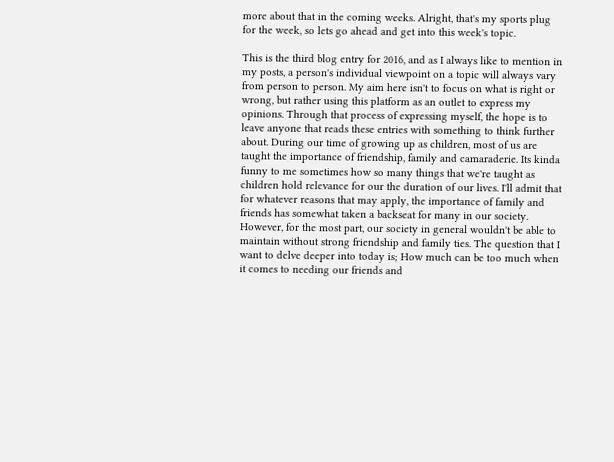more about that in the coming weeks. Alright, that's my sports plug for the week, so lets go ahead and get into this week's topic.

This is the third blog entry for 2016, and as I always like to mention in my posts, a person's individual viewpoint on a topic will always vary from person to person. My aim here isn't to focus on what is right or wrong, but rather using this platform as an outlet to express my opinions. Through that process of expressing myself, the hope is to leave anyone that reads these entries with something to think further about. During our time of growing up as children, most of us are taught the importance of friendship, family and camaraderie. Its kinda funny to me sometimes how so many things that we're taught as children hold relevance for our the duration of our lives. I'll admit that for whatever reasons that may apply, the importance of family and friends has somewhat taken a backseat for many in our society. However, for the most part, our society in general wouldn't be able to maintain without strong friendship and family ties. The question that I want to delve deeper into today is; How much can be too much when it comes to needing our friends and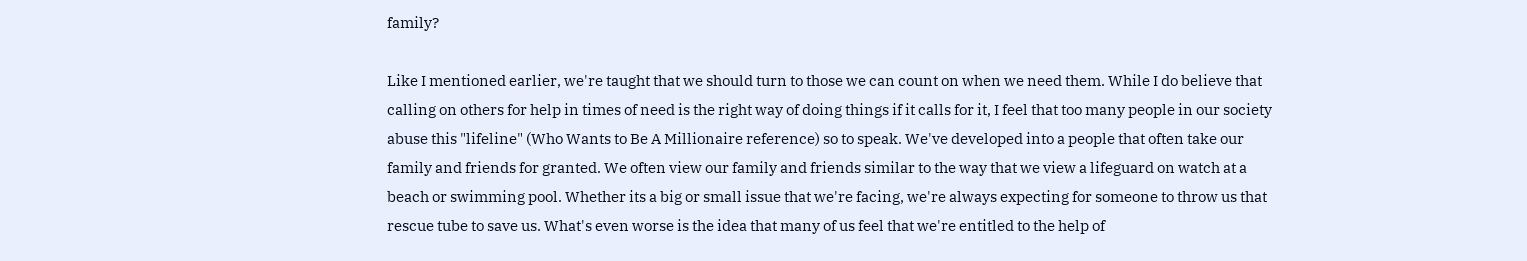family?

Like I mentioned earlier, we're taught that we should turn to those we can count on when we need them. While I do believe that calling on others for help in times of need is the right way of doing things if it calls for it, I feel that too many people in our society abuse this "lifeline" (Who Wants to Be A Millionaire reference) so to speak. We've developed into a people that often take our family and friends for granted. We often view our family and friends similar to the way that we view a lifeguard on watch at a beach or swimming pool. Whether its a big or small issue that we're facing, we're always expecting for someone to throw us that rescue tube to save us. What's even worse is the idea that many of us feel that we're entitled to the help of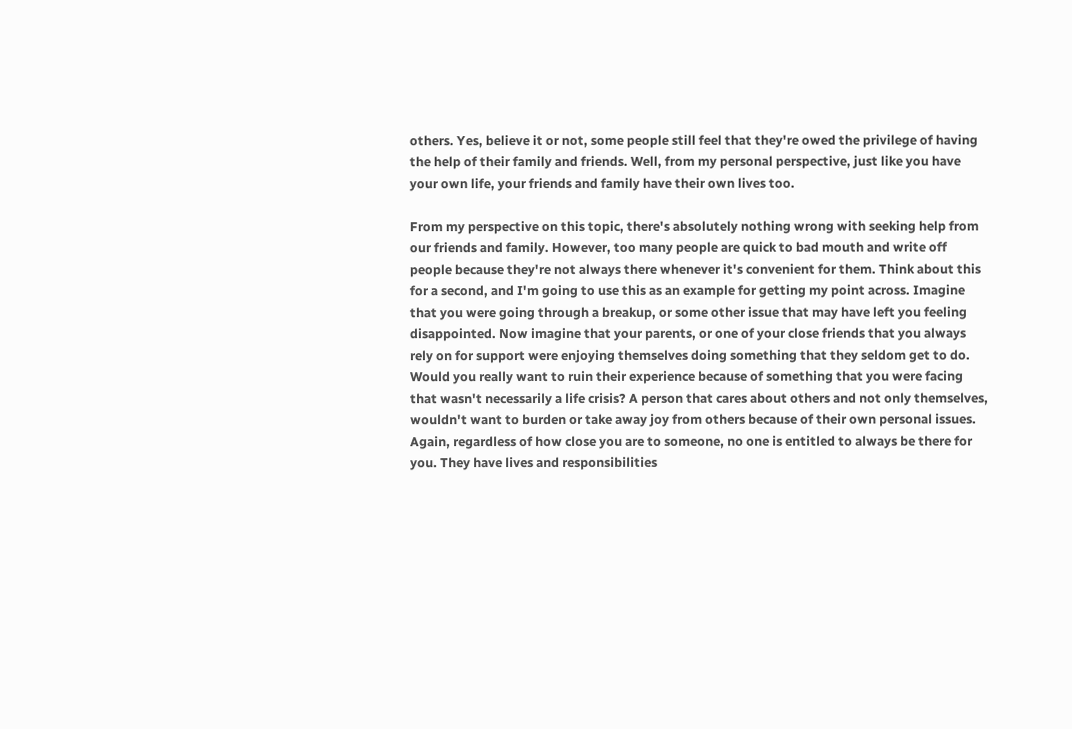others. Yes, believe it or not, some people still feel that they're owed the privilege of having the help of their family and friends. Well, from my personal perspective, just like you have your own life, your friends and family have their own lives too.

From my perspective on this topic, there's absolutely nothing wrong with seeking help from our friends and family. However, too many people are quick to bad mouth and write off people because they're not always there whenever it's convenient for them. Think about this for a second, and I'm going to use this as an example for getting my point across. Imagine that you were going through a breakup, or some other issue that may have left you feeling disappointed. Now imagine that your parents, or one of your close friends that you always rely on for support were enjoying themselves doing something that they seldom get to do. Would you really want to ruin their experience because of something that you were facing that wasn't necessarily a life crisis? A person that cares about others and not only themselves, wouldn't want to burden or take away joy from others because of their own personal issues. Again, regardless of how close you are to someone, no one is entitled to always be there for you. They have lives and responsibilities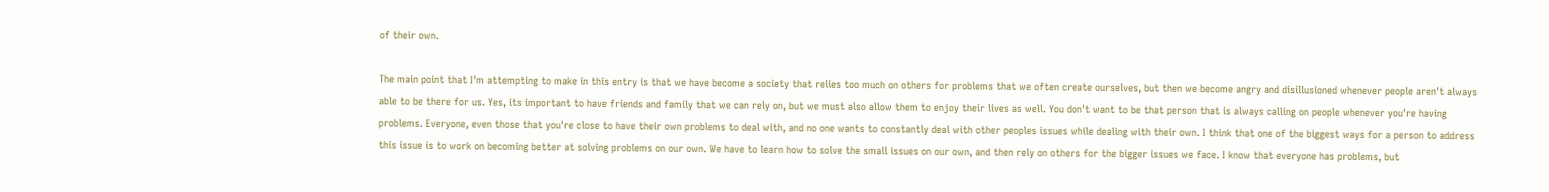of their own.

The main point that I'm attempting to make in this entry is that we have become a society that relies too much on others for problems that we often create ourselves, but then we become angry and disillusioned whenever people aren't always able to be there for us. Yes, its important to have friends and family that we can rely on, but we must also allow them to enjoy their lives as well. You don't want to be that person that is always calling on people whenever you're having problems. Everyone, even those that you're close to have their own problems to deal with, and no one wants to constantly deal with other peoples issues while dealing with their own. I think that one of the biggest ways for a person to address this issue is to work on becoming better at solving problems on our own. We have to learn how to solve the small issues on our own, and then rely on others for the bigger issues we face. I know that everyone has problems, but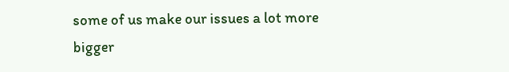some of us make our issues a lot more bigger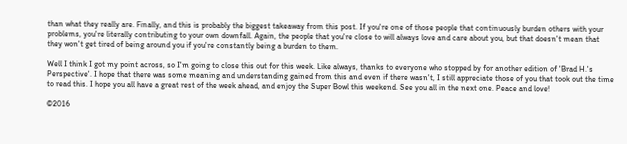than what they really are. Finally, and this is probably the biggest takeaway from this post. If you're one of those people that continuously burden others with your problems, you're literally contributing to your own downfall. Again, the people that you're close to will always love and care about you, but that doesn't mean that they won't get tired of being around you if you're constantly being a burden to them.

Well I think I got my point across, so I'm going to close this out for this week. Like always, thanks to everyone who stopped by for another edition of 'Brad H.'s Perspective'. I hope that there was some meaning and understanding gained from this and even if there wasn't, I still appreciate those of you that took out the time to read this. I hope you all have a great rest of the week ahead, and enjoy the Super Bowl this weekend. See you all in the next one. Peace and love!

©2016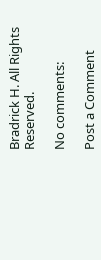Bradrick H. All Rights Reserved.

No comments:

Post a Comment